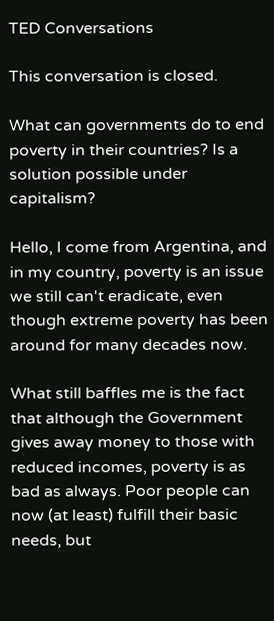TED Conversations

This conversation is closed.

What can governments do to end poverty in their countries? Is a solution possible under capitalism?

Hello, I come from Argentina, and in my country, poverty is an issue we still can't eradicate, even though extreme poverty has been around for many decades now.

What still baffles me is the fact that although the Government gives away money to those with reduced incomes, poverty is as bad as always. Poor people can now (at least) fulfill their basic needs, but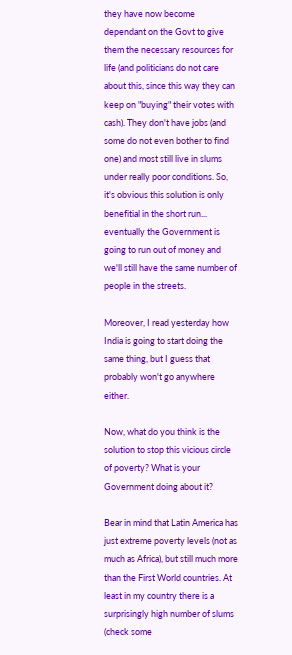they have now become dependant on the Govt to give them the necessary resources for life (and politicians do not care about this, since this way they can keep on "buying" their votes with cash). They don't have jobs (and some do not even bother to find one) and most still live in slums under really poor conditions. So, it's obvious this solution is only benefitial in the short run... eventually the Government is going to run out of money and we'll still have the same number of people in the streets.

Moreover, I read yesterday how India is going to start doing the same thing, but I guess that probably won't go anywhere either.

Now, what do you think is the solution to stop this vicious circle of poverty? What is your Government doing about it?

Bear in mind that Latin America has just extreme poverty levels (not as much as Africa), but still much more than the First World countries. At least in my country there is a surprisingly high number of slums (check some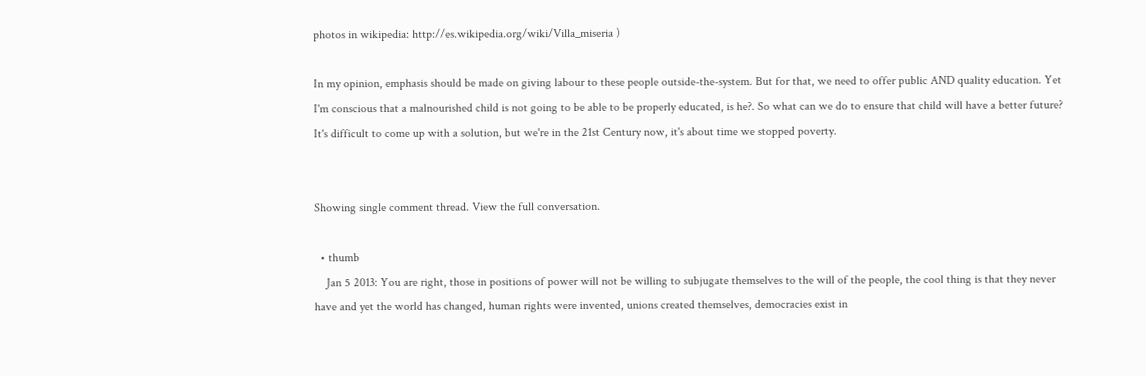photos in wikipedia: http://es.wikipedia.org/wiki/Villa_miseria )

In my opinion, emphasis should be made on giving labour to these people outside-the-system. But for that, we need to offer public AND quality education. Yet I'm conscious that a malnourished child is not going to be able to be properly educated, is he?. So what can we do to ensure that child will have a better future? It's difficult to come up with a solution, but we're in the 21st Century now, it's about time we stopped poverty.


Showing single comment thread. View the full conversation.

  • thumb
    Jan 5 2013: You are right, those in positions of power will not be willing to subjugate themselves to the will of the people, the cool thing is that they never have and yet the world has changed, human rights were invented, unions created themselves, democracies exist in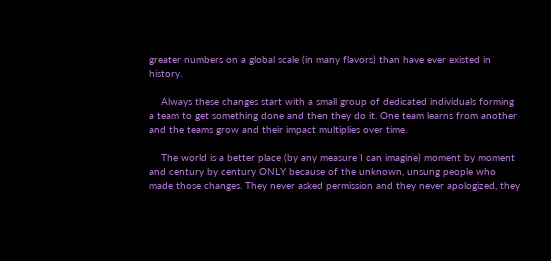greater numbers on a global scale (in many flavors) than have ever existed in history.

    Always these changes start with a small group of dedicated individuals forming a team to get something done and then they do it. One team learns from another and the teams grow and their impact multiplies over time.

    The world is a better place (by any measure I can imagine) moment by moment and century by century ONLY because of the unknown, unsung people who made those changes. They never asked permission and they never apologized, they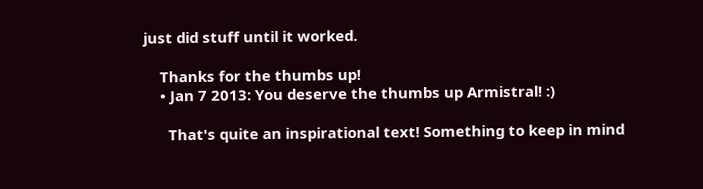just did stuff until it worked.

    Thanks for the thumbs up!
    • Jan 7 2013: You deserve the thumbs up Armistral! :)

      That's quite an inspirational text! Something to keep in mind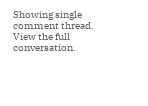Showing single comment thread. View the full conversation.